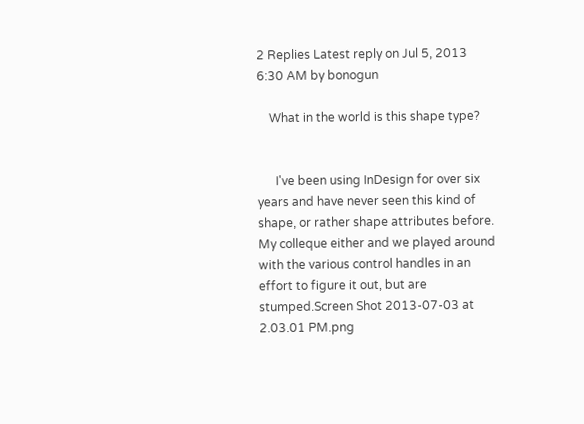2 Replies Latest reply on Jul 5, 2013 6:30 AM by bonogun

    What in the world is this shape type?


      I've been using InDesign for over six years and have never seen this kind of shape, or rather shape attributes before. My colleque either and we played around with the various control handles in an effort to figure it out, but are stumped.Screen Shot 2013-07-03 at 2.03.01 PM.png